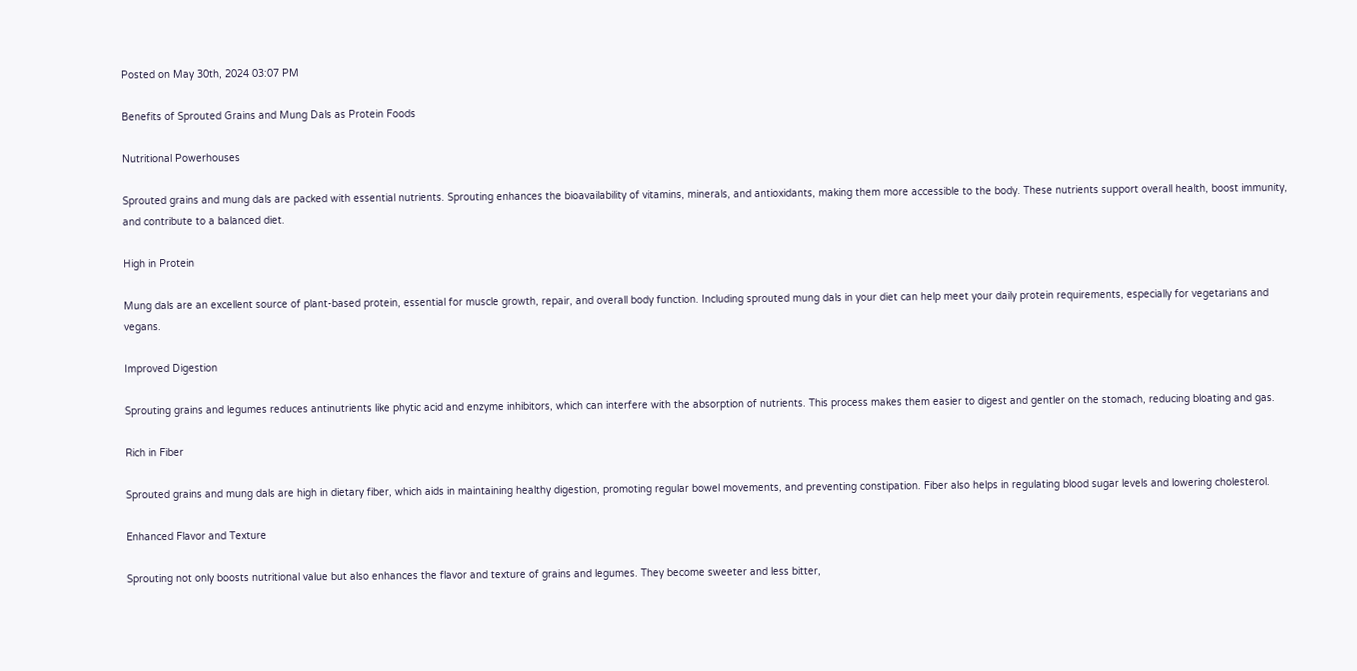Posted on May 30th, 2024 03:07 PM

Benefits of Sprouted Grains and Mung Dals as Protein Foods

Nutritional Powerhouses

Sprouted grains and mung dals are packed with essential nutrients. Sprouting enhances the bioavailability of vitamins, minerals, and antioxidants, making them more accessible to the body. These nutrients support overall health, boost immunity, and contribute to a balanced diet.

High in Protein

Mung dals are an excellent source of plant-based protein, essential for muscle growth, repair, and overall body function. Including sprouted mung dals in your diet can help meet your daily protein requirements, especially for vegetarians and vegans.

Improved Digestion

Sprouting grains and legumes reduces antinutrients like phytic acid and enzyme inhibitors, which can interfere with the absorption of nutrients. This process makes them easier to digest and gentler on the stomach, reducing bloating and gas.

Rich in Fiber

Sprouted grains and mung dals are high in dietary fiber, which aids in maintaining healthy digestion, promoting regular bowel movements, and preventing constipation. Fiber also helps in regulating blood sugar levels and lowering cholesterol.

Enhanced Flavor and Texture

Sprouting not only boosts nutritional value but also enhances the flavor and texture of grains and legumes. They become sweeter and less bitter,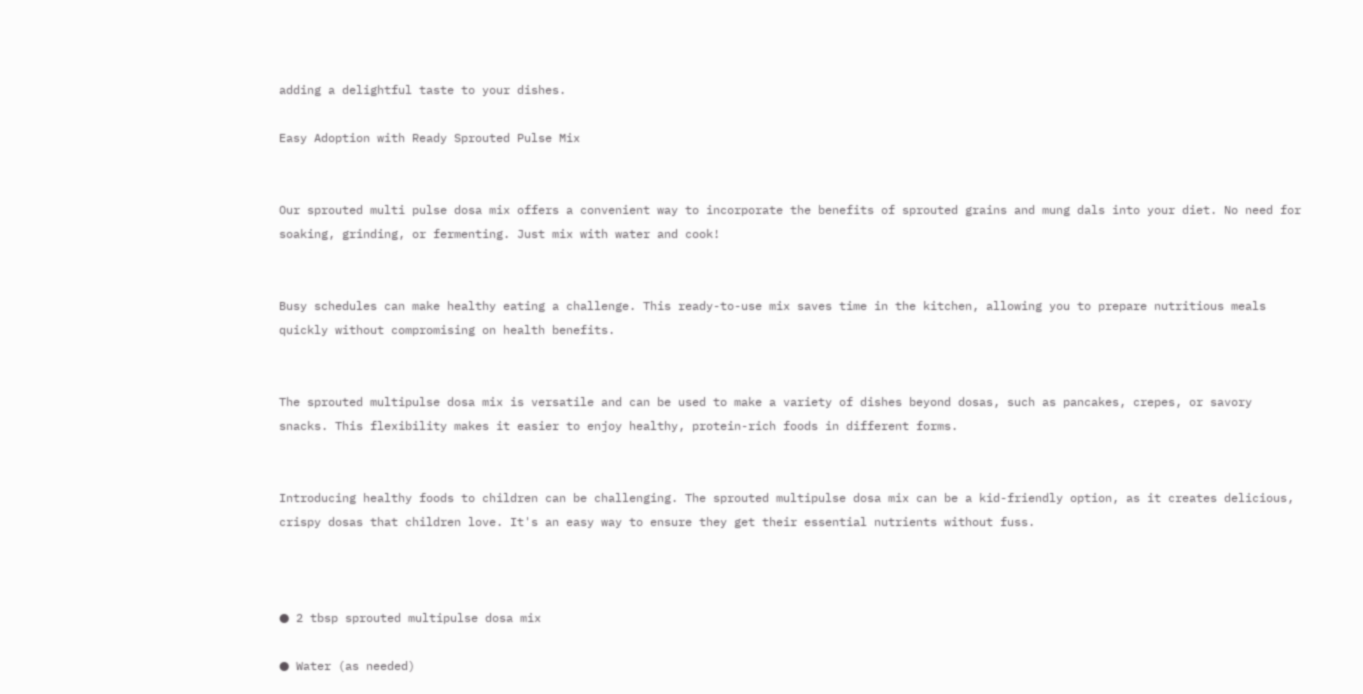adding a delightful taste to your dishes.

Easy Adoption with Ready Sprouted Pulse Mix


Our sprouted multi pulse dosa mix offers a convenient way to incorporate the benefits of sprouted grains and mung dals into your diet. No need for soaking, grinding, or fermenting. Just mix with water and cook!


Busy schedules can make healthy eating a challenge. This ready-to-use mix saves time in the kitchen, allowing you to prepare nutritious meals quickly without compromising on health benefits.


The sprouted multipulse dosa mix is versatile and can be used to make a variety of dishes beyond dosas, such as pancakes, crepes, or savory snacks. This flexibility makes it easier to enjoy healthy, protein-rich foods in different forms.


Introducing healthy foods to children can be challenging. The sprouted multipulse dosa mix can be a kid-friendly option, as it creates delicious, crispy dosas that children love. It's an easy way to ensure they get their essential nutrients without fuss.



● 2 tbsp sprouted multipulse dosa mix

● Water (as needed)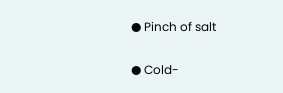● Pinch of salt

● Cold-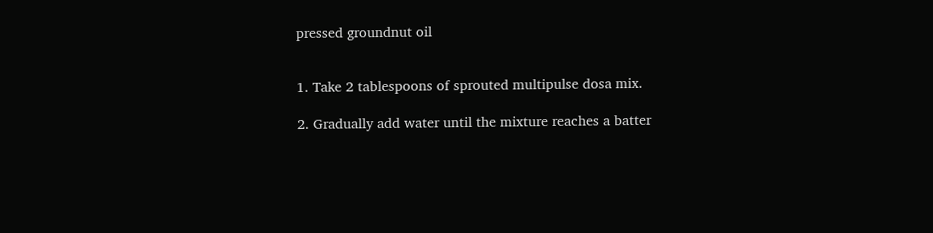pressed groundnut oil


1. Take 2 tablespoons of sprouted multipulse dosa mix.

2. Gradually add water until the mixture reaches a batter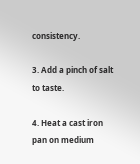consistency.

3. Add a pinch of salt to taste.

4. Heat a cast iron pan on medium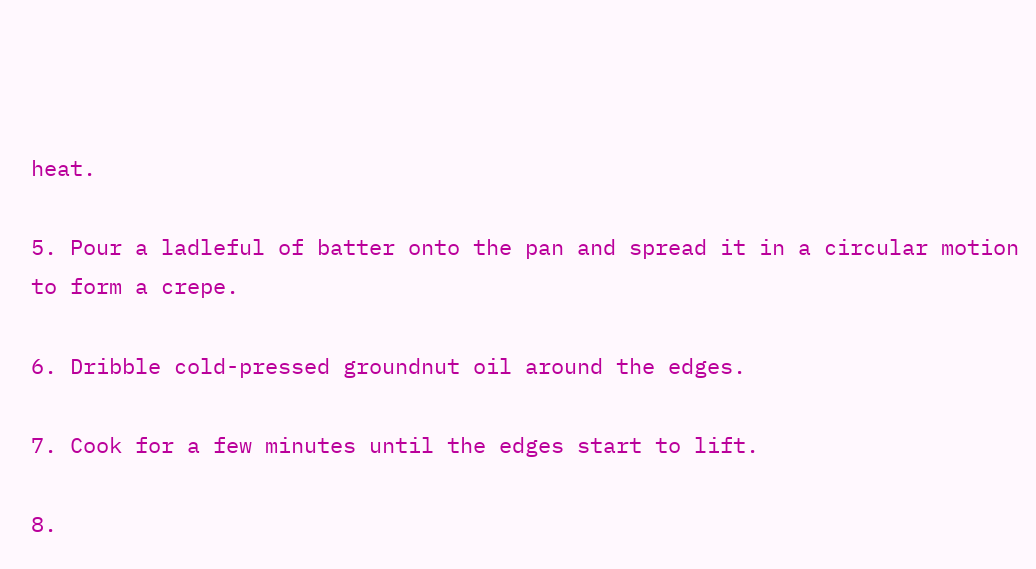heat.

5. Pour a ladleful of batter onto the pan and spread it in a circular motion to form a crepe.

6. Dribble cold-pressed groundnut oil around the edges.

7. Cook for a few minutes until the edges start to lift.

8.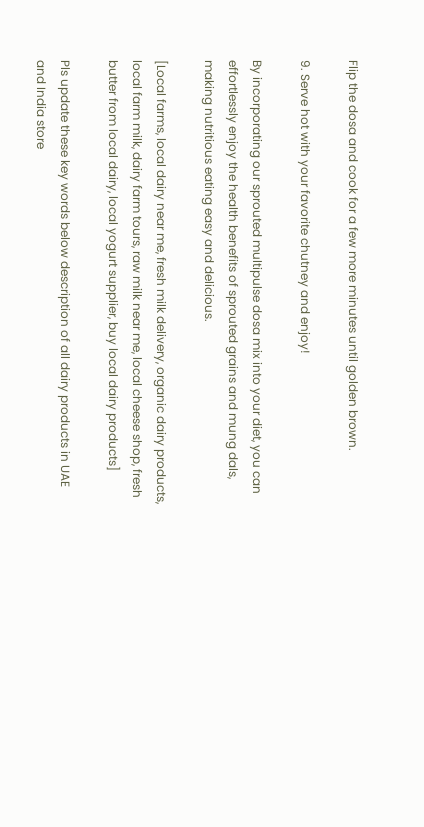Flip the dosa and cook for a few more minutes until golden brown.

9. Serve hot with your favorite chutney and enjoy!

By incorporating our sprouted multipulse dosa mix into your diet, you can effortlessly enjoy the health benefits of sprouted grains and mung dals, making nutritious eating easy and delicious.

[Local farms, local dairy near me, fresh milk delivery, organic dairy products, local farm milk, dairy farm tours, raw milk near me, local cheese shop, fresh butter from local dairy, local yogurt supplier, buy local dairy products]

Pls update these key words below description of all dairy products in UAE and India store